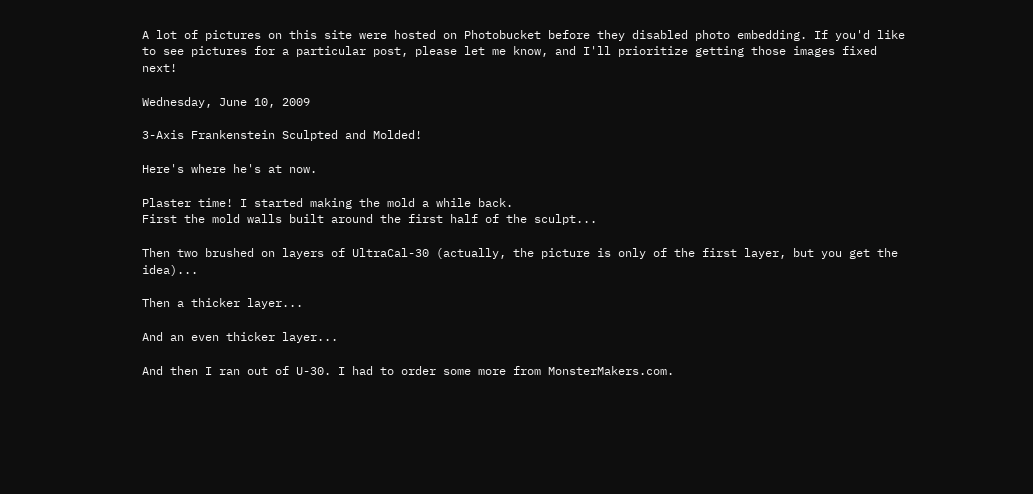A lot of pictures on this site were hosted on Photobucket before they disabled photo embedding. If you'd like to see pictures for a particular post, please let me know, and I'll prioritize getting those images fixed next!

Wednesday, June 10, 2009

3-Axis Frankenstein Sculpted and Molded!

Here's where he's at now.

Plaster time! I started making the mold a while back.
First the mold walls built around the first half of the sculpt...

Then two brushed on layers of UltraCal-30 (actually, the picture is only of the first layer, but you get the idea)...

Then a thicker layer...

And an even thicker layer...

And then I ran out of U-30. I had to order some more from MonsterMakers.com.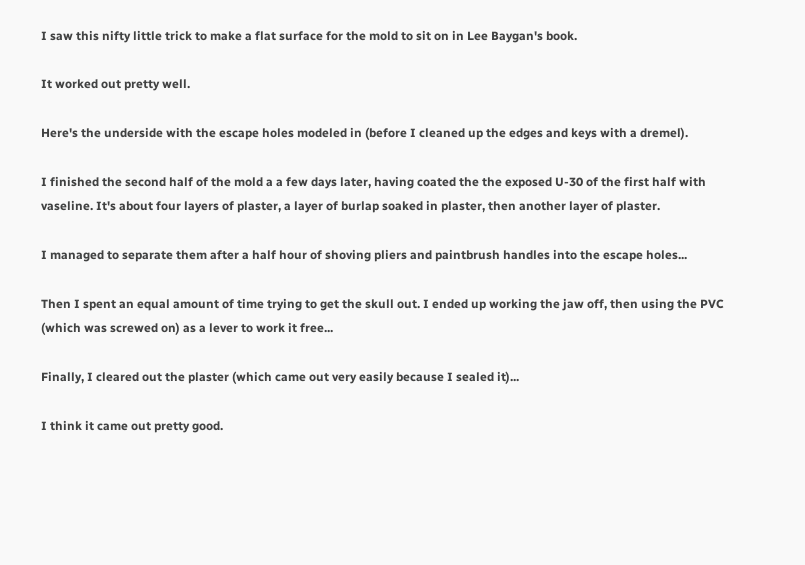I saw this nifty little trick to make a flat surface for the mold to sit on in Lee Baygan's book.

It worked out pretty well.

Here's the underside with the escape holes modeled in (before I cleaned up the edges and keys with a dremel).

I finished the second half of the mold a a few days later, having coated the the exposed U-30 of the first half with vaseline. It's about four layers of plaster, a layer of burlap soaked in plaster, then another layer of plaster.

I managed to separate them after a half hour of shoving pliers and paintbrush handles into the escape holes...

Then I spent an equal amount of time trying to get the skull out. I ended up working the jaw off, then using the PVC (which was screwed on) as a lever to work it free...

Finally, I cleared out the plaster (which came out very easily because I sealed it)...

I think it came out pretty good.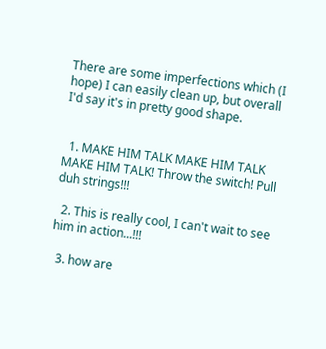There are some imperfections which (I hope) I can easily clean up, but overall I'd say it's in pretty good shape.


  1. MAKE HIM TALK MAKE HIM TALK MAKE HIM TALK! Throw the switch! Pull duh strings!!!

  2. This is really cool, I can't wait to see him in action...!!!

  3. how are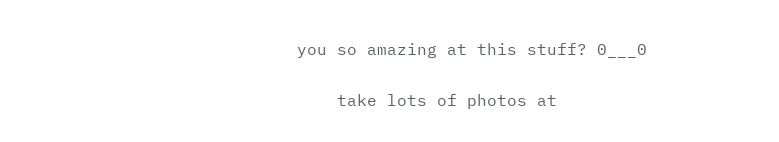you so amazing at this stuff? 0___0

    take lots of photos at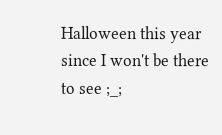Halloween this year since I won't be there to see ;_;